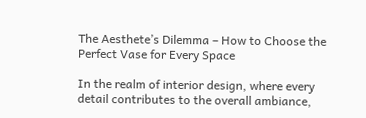The Aesthete’s Dilemma – How to Choose the Perfect Vase for Every Space

In the realm of interior design, where every detail contributes to the overall ambiance,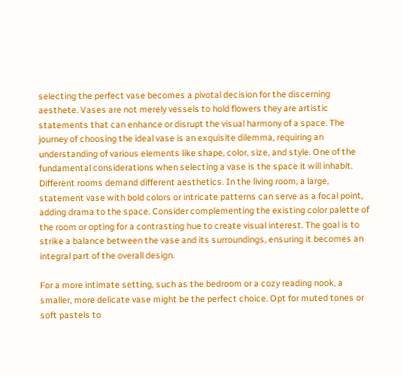selecting the perfect vase becomes a pivotal decision for the discerning aesthete. Vases are not merely vessels to hold flowers they are artistic statements that can enhance or disrupt the visual harmony of a space. The journey of choosing the ideal vase is an exquisite dilemma, requiring an understanding of various elements like shape, color, size, and style. One of the fundamental considerations when selecting a vase is the space it will inhabit. Different rooms demand different aesthetics. In the living room, a large, statement vase with bold colors or intricate patterns can serve as a focal point, adding drama to the space. Consider complementing the existing color palette of the room or opting for a contrasting hue to create visual interest. The goal is to strike a balance between the vase and its surroundings, ensuring it becomes an integral part of the overall design.

For a more intimate setting, such as the bedroom or a cozy reading nook, a smaller, more delicate vase might be the perfect choice. Opt for muted tones or soft pastels to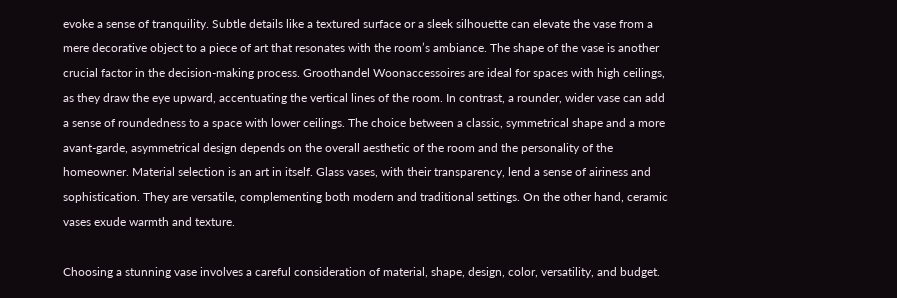evoke a sense of tranquility. Subtle details like a textured surface or a sleek silhouette can elevate the vase from a mere decorative object to a piece of art that resonates with the room’s ambiance. The shape of the vase is another crucial factor in the decision-making process. Groothandel Woonaccessoires are ideal for spaces with high ceilings, as they draw the eye upward, accentuating the vertical lines of the room. In contrast, a rounder, wider vase can add a sense of roundedness to a space with lower ceilings. The choice between a classic, symmetrical shape and a more avant-garde, asymmetrical design depends on the overall aesthetic of the room and the personality of the homeowner. Material selection is an art in itself. Glass vases, with their transparency, lend a sense of airiness and sophistication. They are versatile, complementing both modern and traditional settings. On the other hand, ceramic vases exude warmth and texture.

Choosing a stunning vase involves a careful consideration of material, shape, design, color, versatility, and budget.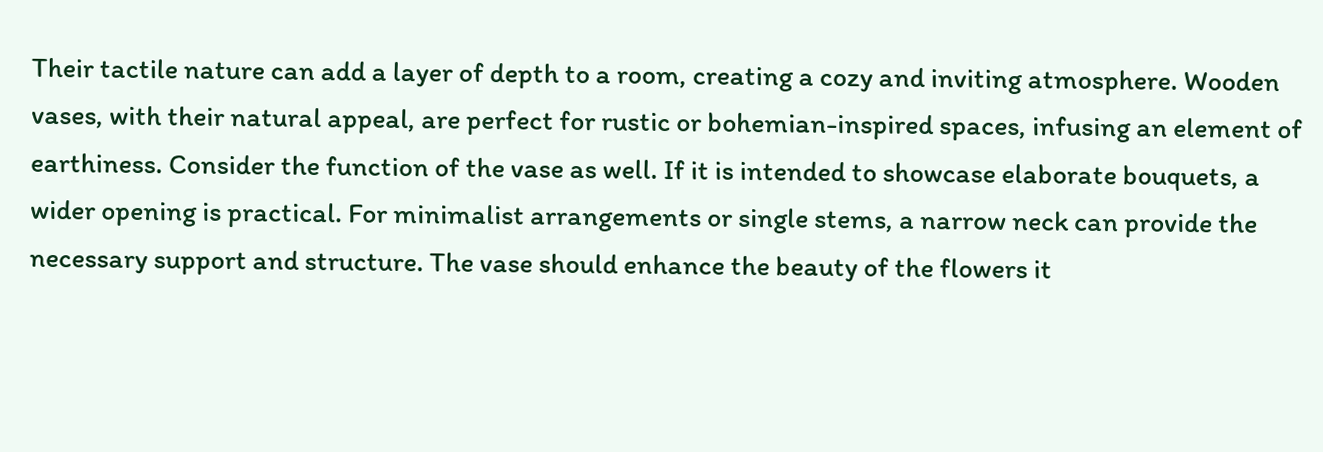Their tactile nature can add a layer of depth to a room, creating a cozy and inviting atmosphere. Wooden vases, with their natural appeal, are perfect for rustic or bohemian-inspired spaces, infusing an element of earthiness. Consider the function of the vase as well. If it is intended to showcase elaborate bouquets, a wider opening is practical. For minimalist arrangements or single stems, a narrow neck can provide the necessary support and structure. The vase should enhance the beauty of the flowers it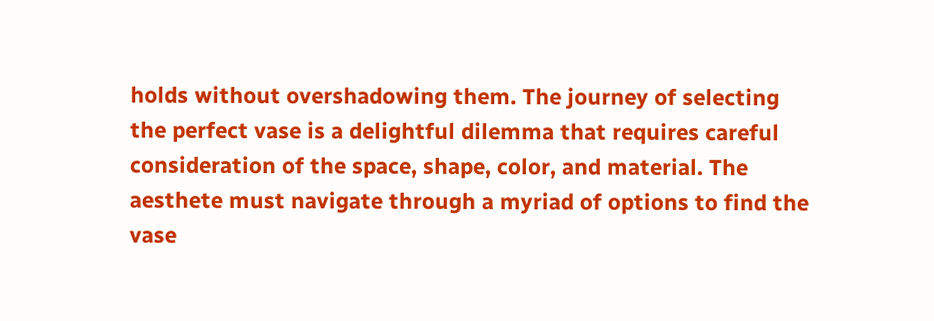holds without overshadowing them. The journey of selecting the perfect vase is a delightful dilemma that requires careful consideration of the space, shape, color, and material. The aesthete must navigate through a myriad of options to find the vase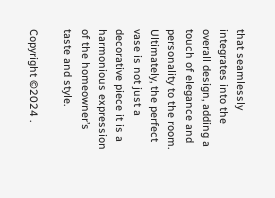that seamlessly integrates into the overall design, adding a touch of elegance and personality to the room. Ultimately, the perfect vase is not just a decorative piece it is a harmonious expression of the homeowner’s taste and style.

Copyright ©2024 .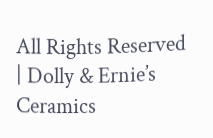All Rights Reserved | Dolly & Ernie’s Ceramics